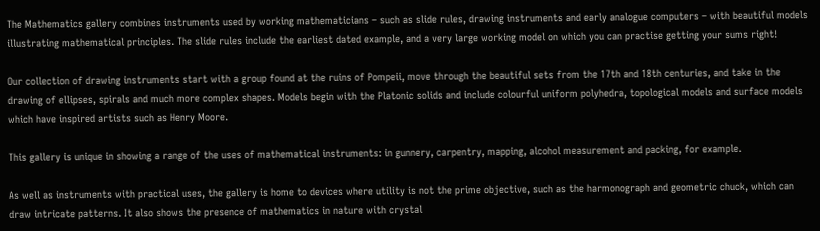The Mathematics gallery combines instruments used by working mathematicians – such as slide rules, drawing instruments and early analogue computers – with beautiful models illustrating mathematical principles. The slide rules include the earliest dated example, and a very large working model on which you can practise getting your sums right!

Our collection of drawing instruments start with a group found at the ruins of Pompeii, move through the beautiful sets from the 17th and 18th centuries, and take in the drawing of ellipses, spirals and much more complex shapes. Models begin with the Platonic solids and include colourful uniform polyhedra, topological models and surface models which have inspired artists such as Henry Moore.

This gallery is unique in showing a range of the uses of mathematical instruments: in gunnery, carpentry, mapping, alcohol measurement and packing, for example.

As well as instruments with practical uses, the gallery is home to devices where utility is not the prime objective, such as the harmonograph and geometric chuck, which can draw intricate patterns. It also shows the presence of mathematics in nature with crystal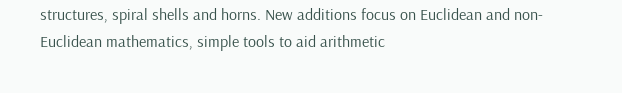structures, spiral shells and horns. New additions focus on Euclidean and non-Euclidean mathematics, simple tools to aid arithmetic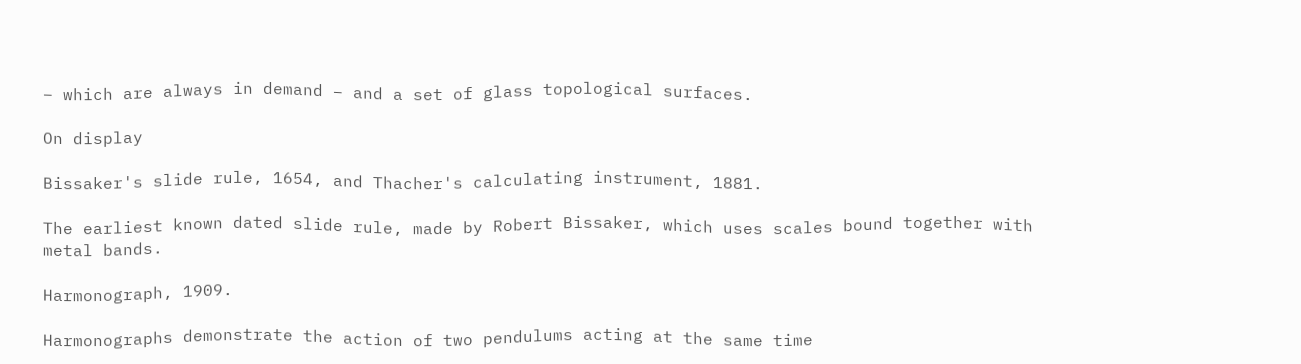– which are always in demand – and a set of glass topological surfaces.

On display

Bissaker's slide rule, 1654, and Thacher's calculating instrument, 1881.

The earliest known dated slide rule, made by Robert Bissaker, which uses scales bound together with metal bands.

Harmonograph, 1909.

Harmonographs demonstrate the action of two pendulums acting at the same time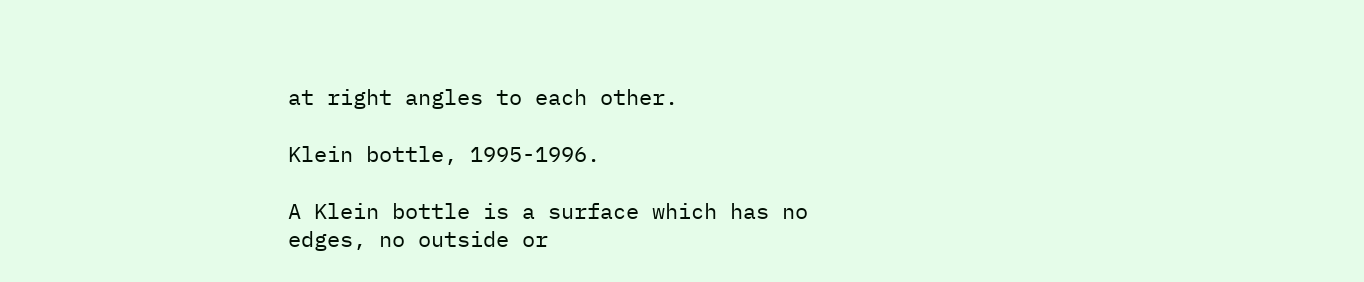at right angles to each other.

Klein bottle, 1995-1996.

A Klein bottle is a surface which has no edges, no outside or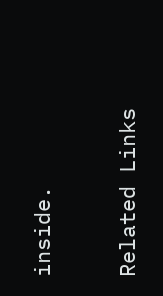inside.


Related Links